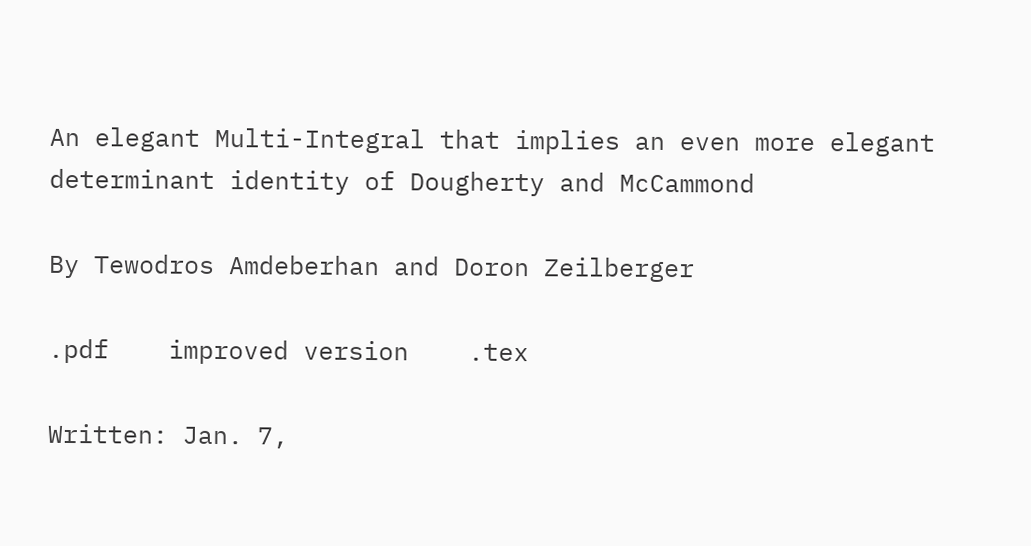An elegant Multi-Integral that implies an even more elegant determinant identity of Dougherty and McCammond

By Tewodros Amdeberhan and Doron Zeilberger

.pdf    improved version    .tex

Written: Jan. 7,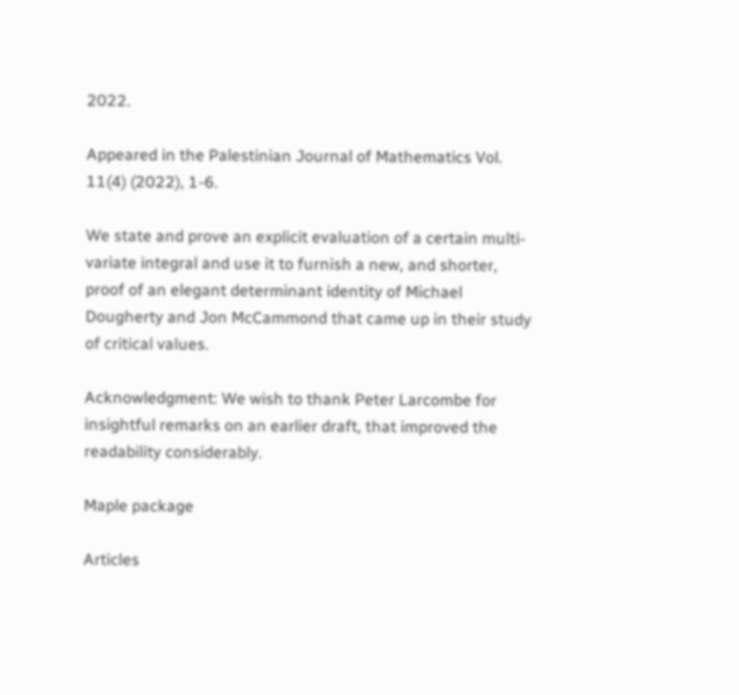2022.

Appeared in the Palestinian Journal of Mathematics Vol. 11(4) (2022), 1-6.

We state and prove an explicit evaluation of a certain multi-variate integral and use it to furnish a new, and shorter, proof of an elegant determinant identity of Michael Dougherty and Jon McCammond that came up in their study of critical values.

Acknowledgment: We wish to thank Peter Larcombe for insightful remarks on an earlier draft, that improved the readability considerably.

Maple package

Articles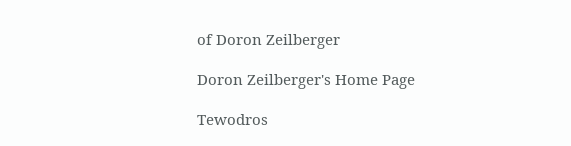of Doron Zeilberger

Doron Zeilberger's Home Page

Tewodros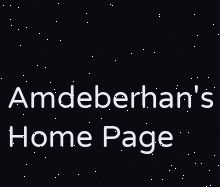Amdeberhan's Home Page